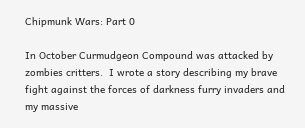Chipmunk Wars: Part 0

In October Curmudgeon Compound was attacked by zombies critters.  I wrote a story describing my brave fight against the forces of darkness furry invaders and my massive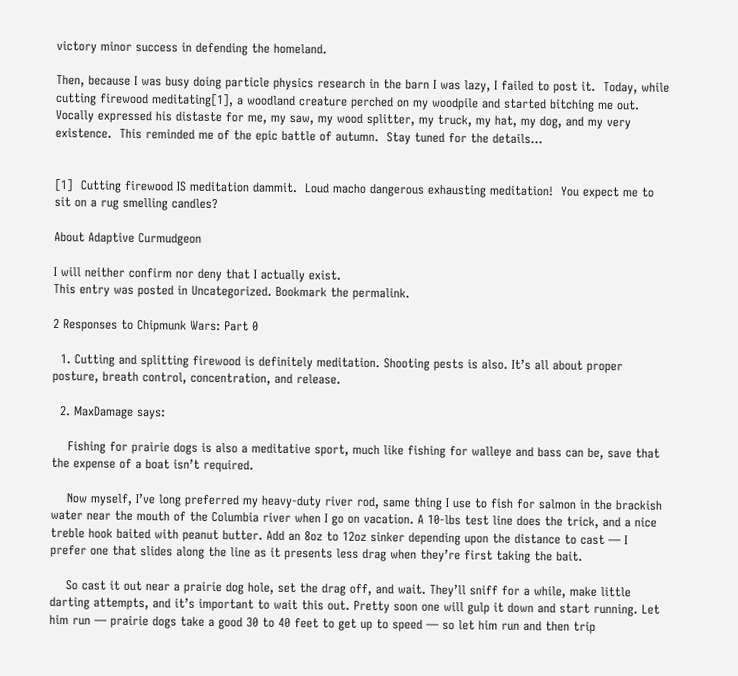victory minor success in defending the homeland.

Then, because I was busy doing particle physics research in the barn I was lazy, I failed to post it.  Today, while cutting firewood meditating[1], a woodland creature perched on my woodpile and started bitching me out.  Vocally expressed his distaste for me, my saw, my wood splitter, my truck, my hat, my dog, and my very existence.  This reminded me of the epic battle of autumn.  Stay tuned for the details…


[1]  Cutting firewood IS meditation dammit.  Loud macho dangerous exhausting meditation!  You expect me to sit on a rug smelling candles?

About Adaptive Curmudgeon

I will neither confirm nor deny that I actually exist.
This entry was posted in Uncategorized. Bookmark the permalink.

2 Responses to Chipmunk Wars: Part 0

  1. Cutting and splitting firewood is definitely meditation. Shooting pests is also. It’s all about proper posture, breath control, concentration, and release.

  2. MaxDamage says:

    Fishing for prairie dogs is also a meditative sport, much like fishing for walleye and bass can be, save that the expense of a boat isn’t required.

    Now myself, I’ve long preferred my heavy-duty river rod, same thing I use to fish for salmon in the brackish water near the mouth of the Columbia river when I go on vacation. A 10-lbs test line does the trick, and a nice treble hook baited with peanut butter. Add an 8oz to 12oz sinker depending upon the distance to cast — I prefer one that slides along the line as it presents less drag when they’re first taking the bait.

    So cast it out near a prairie dog hole, set the drag off, and wait. They’ll sniff for a while, make little darting attempts, and it’s important to wait this out. Pretty soon one will gulp it down and start running. Let him run — prairie dogs take a good 30 to 40 feet to get up to speed — so let him run and then trip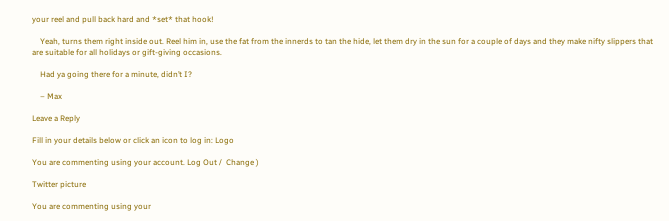your reel and pull back hard and *set* that hook!

    Yeah, turns them right inside out. Reel him in, use the fat from the innerds to tan the hide, let them dry in the sun for a couple of days and they make nifty slippers that are suitable for all holidays or gift-giving occasions.

    Had ya going there for a minute, didn’t I?

    – Max

Leave a Reply

Fill in your details below or click an icon to log in: Logo

You are commenting using your account. Log Out /  Change )

Twitter picture

You are commenting using your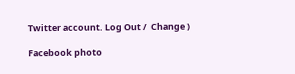Twitter account. Log Out /  Change )

Facebook photo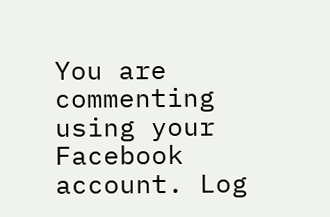You are commenting using your Facebook account. Log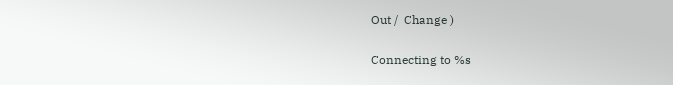Out /  Change )

Connecting to %s